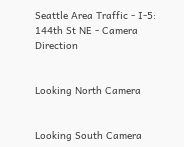Seattle Area Traffic - I-5: 144th St NE - Camera Direction


Looking North Camera


Looking South Camera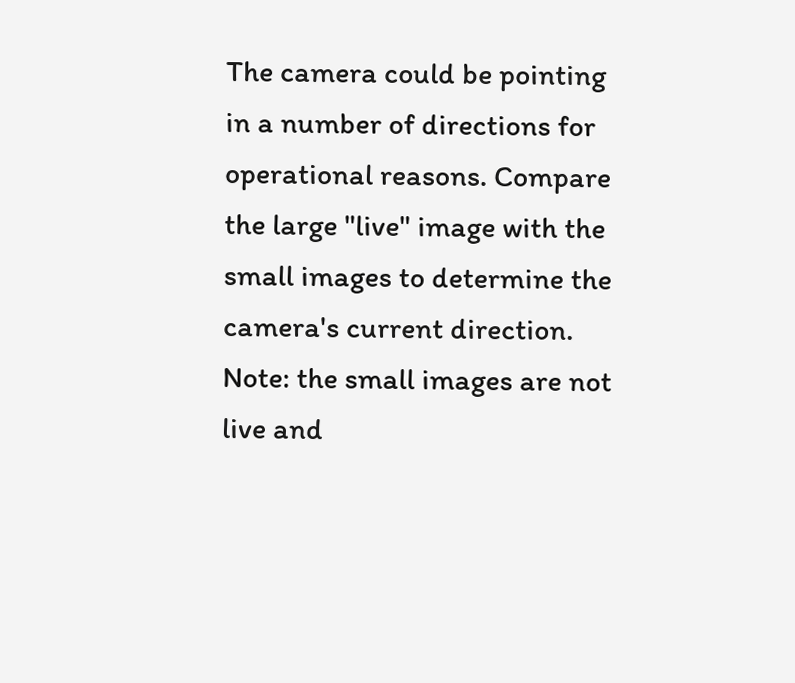The camera could be pointing in a number of directions for operational reasons. Compare the large "live" image with the small images to determine the camera's current direction.
Note: the small images are not live and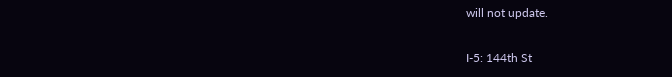will not update.

I-5: 144th St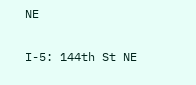NE

I-5: 144th St NE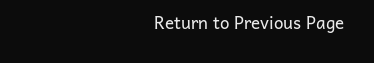Return to Previous Page